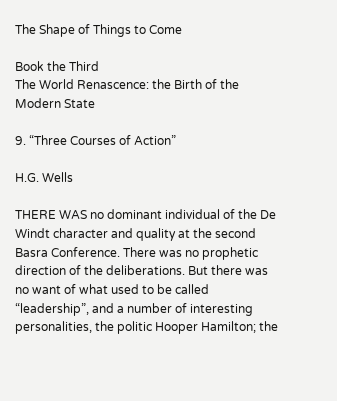The Shape of Things to Come

Book the Third
The World Renascence: the Birth of the Modern State

9. “Three Courses of Action”

H.G. Wells

THERE WAS no dominant individual of the De Windt character and quality at the second Basra Conference. There was no prophetic direction of the deliberations. But there was no want of what used to be called “leadership”, and a number of interesting personalities, the politic Hooper Hamilton; the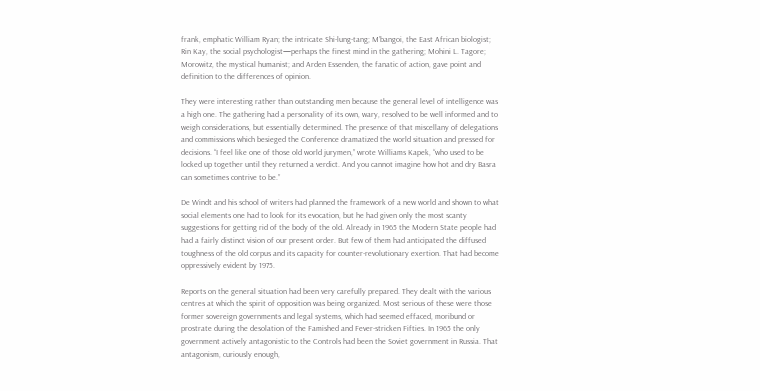frank, emphatic William Ryan; the intricate Shi-lung-tang; M’bangoi, the East African biologist; Rin Kay, the social psychologist—perhaps the finest mind in the gathering; Mohini L. Tagore; Morowitz, the mystical humanist; and Arden Essenden, the fanatic of action, gave point and definition to the differences of opinion.

They were interesting rather than outstanding men because the general level of intelligence was a high one. The gathering had a personality of its own, wary, resolved to be well informed and to weigh considerations, but essentially determined. The presence of that miscellany of delegations and commissions which besieged the Conference dramatized the world situation and pressed for decisions. “I feel like one of those old world jurymen,” wrote Williams Kapek, “who used to be locked up together until they returned a verdict. And you cannot imagine how hot and dry Basra can sometimes contrive to be.”

De Windt and his school of writers had planned the framework of a new world and shown to what social elements one had to look for its evocation, but he had given only the most scanty suggestions for getting rid of the body of the old. Already in 1965 the Modern State people had had a fairly distinct vision of our present order. But few of them had anticipated the diffused toughness of the old corpus and its capacity for counter-revolutionary exertion. That had become oppressively evident by 1975.

Reports on the general situation had been very carefully prepared. They dealt with the various centres at which the spirit of opposition was being organized. Most serious of these were those former sovereign governments and legal systems, which had seemed effaced, moribund or prostrate during the desolation of the Famished and Fever-stricken Fifties. In 1965 the only government actively antagonistic to the Controls had been the Soviet government in Russia. That antagonism, curiously enough,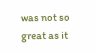was not so great as it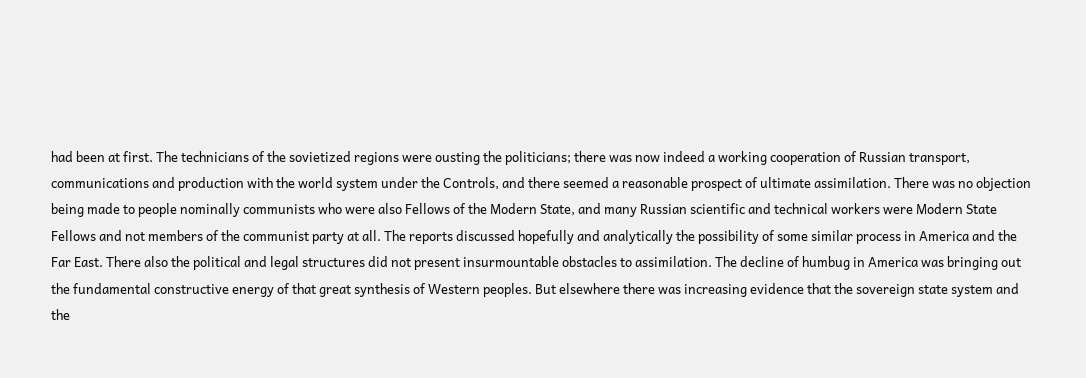had been at first. The technicians of the sovietized regions were ousting the politicians; there was now indeed a working cooperation of Russian transport, communications and production with the world system under the Controls, and there seemed a reasonable prospect of ultimate assimilation. There was no objection being made to people nominally communists who were also Fellows of the Modern State, and many Russian scientific and technical workers were Modern State Fellows and not members of the communist party at all. The reports discussed hopefully and analytically the possibility of some similar process in America and the Far East. There also the political and legal structures did not present insurmountable obstacles to assimilation. The decline of humbug in America was bringing out the fundamental constructive energy of that great synthesis of Western peoples. But elsewhere there was increasing evidence that the sovereign state system and the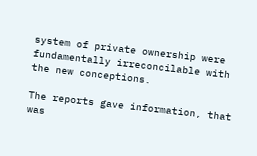system of private ownership were fundamentally irreconcilable with the new conceptions.

The reports gave information, that was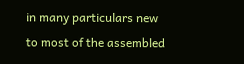in many particulars new to most of the assembled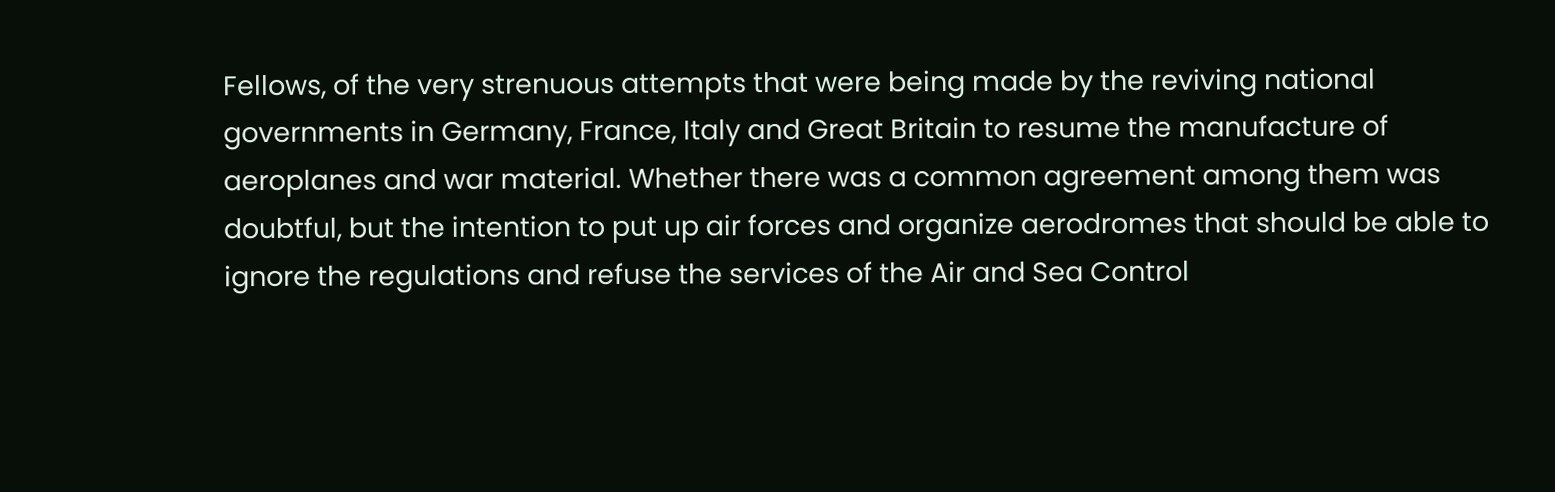Fellows, of the very strenuous attempts that were being made by the reviving national governments in Germany, France, Italy and Great Britain to resume the manufacture of aeroplanes and war material. Whether there was a common agreement among them was doubtful, but the intention to put up air forces and organize aerodromes that should be able to ignore the regulations and refuse the services of the Air and Sea Control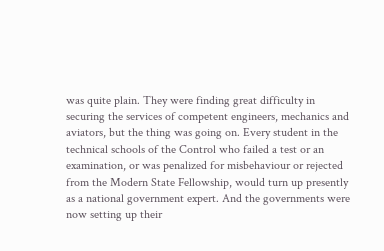was quite plain. They were finding great difficulty in securing the services of competent engineers, mechanics and aviators, but the thing was going on. Every student in the technical schools of the Control who failed a test or an examination, or was penalized for misbehaviour or rejected from the Modern State Fellowship, would turn up presently as a national government expert. And the governments were now setting up their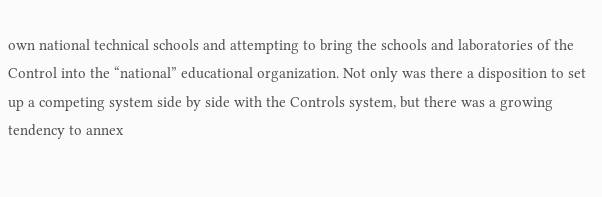own national technical schools and attempting to bring the schools and laboratories of the Control into the “national” educational organization. Not only was there a disposition to set up a competing system side by side with the Controls system, but there was a growing tendency to annex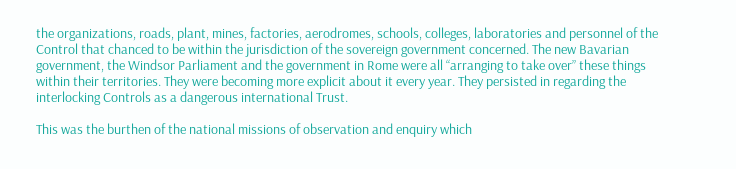the organizations, roads, plant, mines, factories, aerodromes, schools, colleges, laboratories and personnel of the Control that chanced to be within the jurisdiction of the sovereign government concerned. The new Bavarian government, the Windsor Parliament and the government in Rome were all “arranging to take over” these things within their territories. They were becoming more explicit about it every year. They persisted in regarding the interlocking Controls as a dangerous international Trust.

This was the burthen of the national missions of observation and enquiry which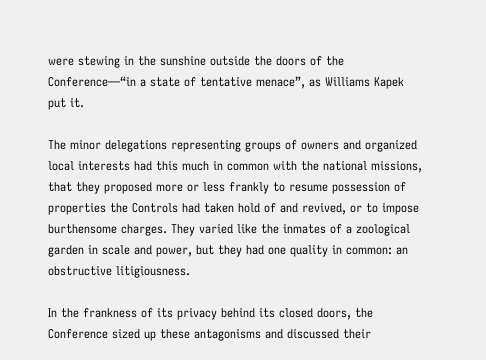were stewing in the sunshine outside the doors of the Conference—“in a state of tentative menace”, as Williams Kapek put it.

The minor delegations representing groups of owners and organized local interests had this much in common with the national missions, that they proposed more or less frankly to resume possession of properties the Controls had taken hold of and revived, or to impose burthensome charges. They varied like the inmates of a zoological garden in scale and power, but they had one quality in common: an obstructive litigiousness.

In the frankness of its privacy behind its closed doors, the Conference sized up these antagonisms and discussed their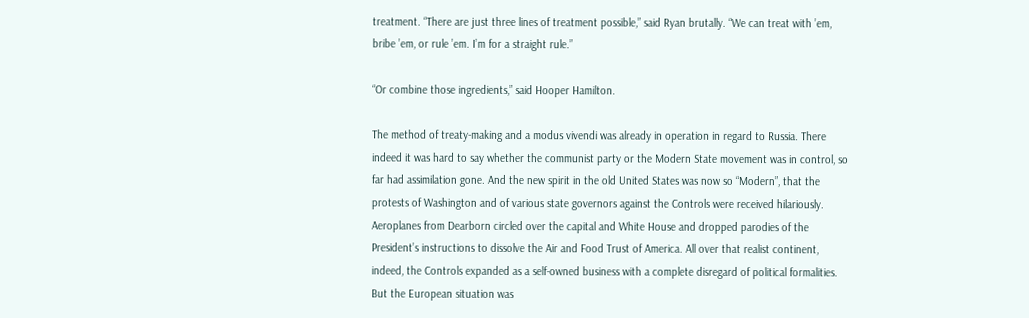treatment. “There are just three lines of treatment possible,” said Ryan brutally. “We can treat with ’em, bribe ’em, or rule ’em. I’m for a straight rule.”

“Or combine those ingredients,” said Hooper Hamilton.

The method of treaty-making and a modus vivendi was already in operation in regard to Russia. There indeed it was hard to say whether the communist party or the Modern State movement was in control, so far had assimilation gone. And the new spirit in the old United States was now so “Modern”, that the protests of Washington and of various state governors against the Controls were received hilariously. Aeroplanes from Dearborn circled over the capital and White House and dropped parodies of the President’s instructions to dissolve the Air and Food Trust of America. All over that realist continent, indeed, the Controls expanded as a self-owned business with a complete disregard of political formalities. But the European situation was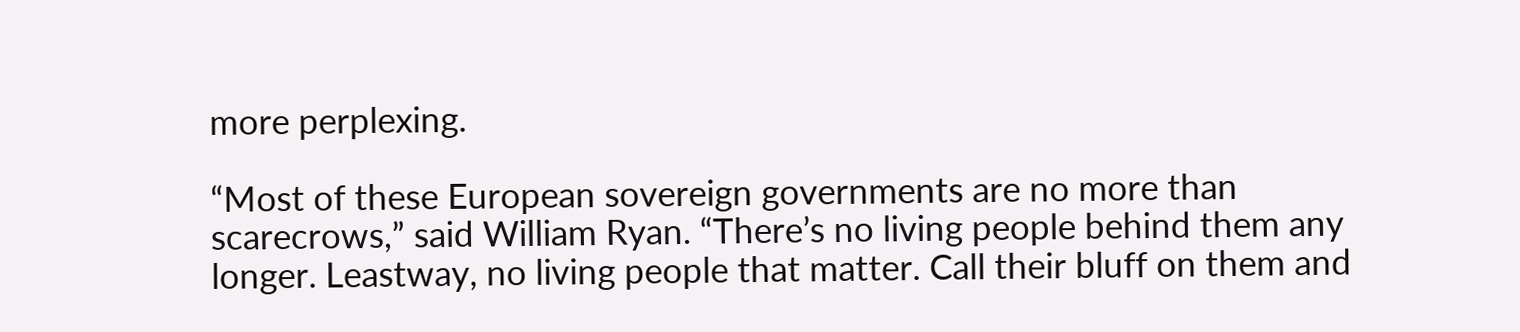more perplexing.

“Most of these European sovereign governments are no more than scarecrows,” said William Ryan. “There’s no living people behind them any longer. Leastway, no living people that matter. Call their bluff on them and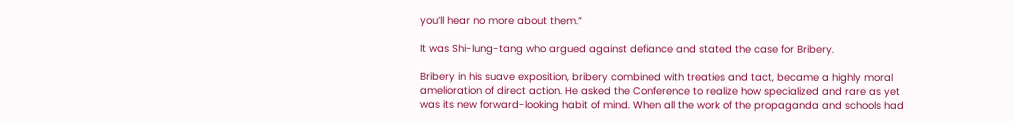you’ll hear no more about them.”

It was Shi-lung-tang who argued against defiance and stated the case for Bribery.

Bribery in his suave exposition, bribery combined with treaties and tact, became a highly moral amelioration of direct action. He asked the Conference to realize how specialized and rare as yet was its new forward-looking habit of mind. When all the work of the propaganda and schools had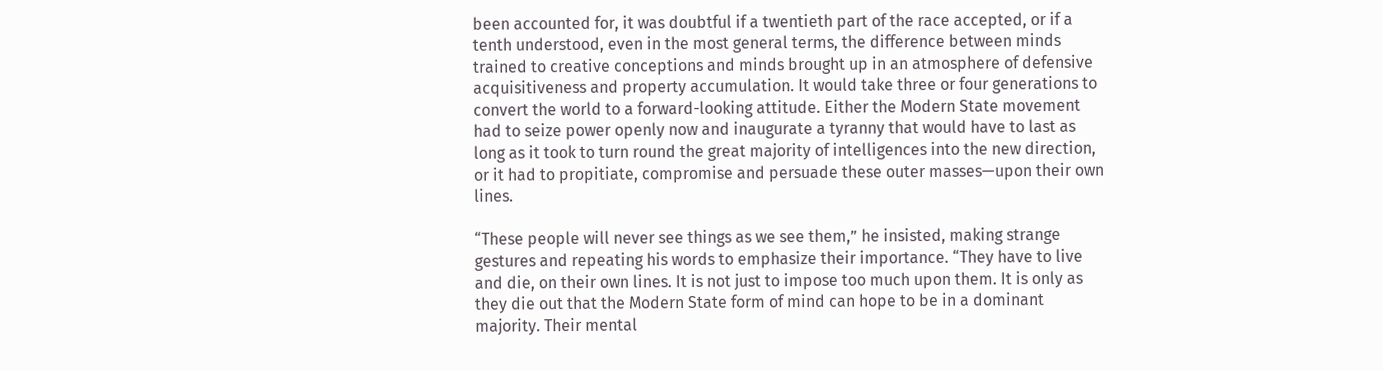been accounted for, it was doubtful if a twentieth part of the race accepted, or if a tenth understood, even in the most general terms, the difference between minds trained to creative conceptions and minds brought up in an atmosphere of defensive acquisitiveness and property accumulation. It would take three or four generations to convert the world to a forward-looking attitude. Either the Modern State movement had to seize power openly now and inaugurate a tyranny that would have to last as long as it took to turn round the great majority of intelligences into the new direction, or it had to propitiate, compromise and persuade these outer masses—upon their own lines.

“These people will never see things as we see them,” he insisted, making strange gestures and repeating his words to emphasize their importance. “They have to live and die, on their own lines. It is not just to impose too much upon them. It is only as they die out that the Modern State form of mind can hope to be in a dominant majority. Their mental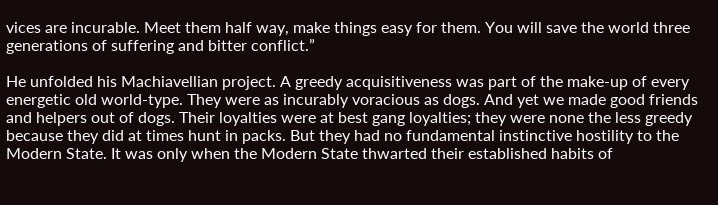vices are incurable. Meet them half way, make things easy for them. You will save the world three generations of suffering and bitter conflict.”

He unfolded his Machiavellian project. A greedy acquisitiveness was part of the make-up of every energetic old world-type. They were as incurably voracious as dogs. And yet we made good friends and helpers out of dogs. Their loyalties were at best gang loyalties; they were none the less greedy because they did at times hunt in packs. But they had no fundamental instinctive hostility to the Modern State. It was only when the Modern State thwarted their established habits of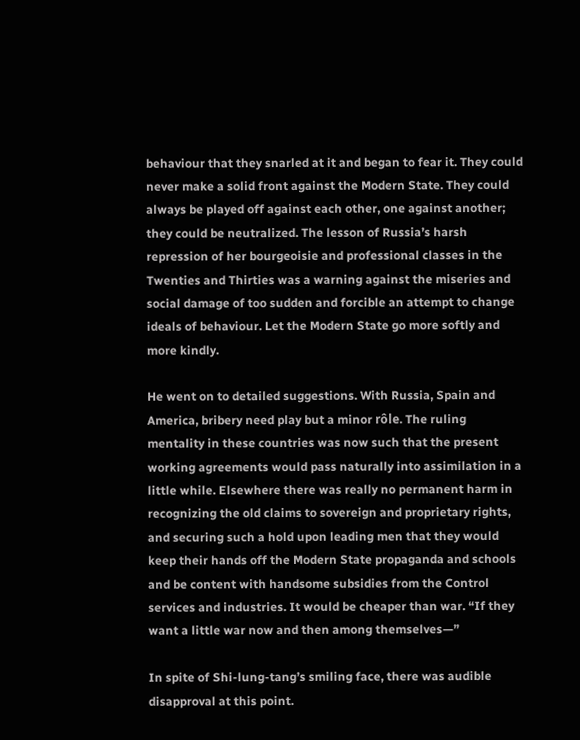behaviour that they snarled at it and began to fear it. They could never make a solid front against the Modern State. They could always be played off against each other, one against another; they could be neutralized. The lesson of Russia’s harsh repression of her bourgeoisie and professional classes in the Twenties and Thirties was a warning against the miseries and social damage of too sudden and forcible an attempt to change ideals of behaviour. Let the Modern State go more softly and more kindly.

He went on to detailed suggestions. With Russia, Spain and America, bribery need play but a minor rôle. The ruling mentality in these countries was now such that the present working agreements would pass naturally into assimilation in a little while. Elsewhere there was really no permanent harm in recognizing the old claims to sovereign and proprietary rights, and securing such a hold upon leading men that they would keep their hands off the Modern State propaganda and schools and be content with handsome subsidies from the Control services and industries. It would be cheaper than war. “If they want a little war now and then among themselves—”

In spite of Shi-lung-tang’s smiling face, there was audible disapproval at this point.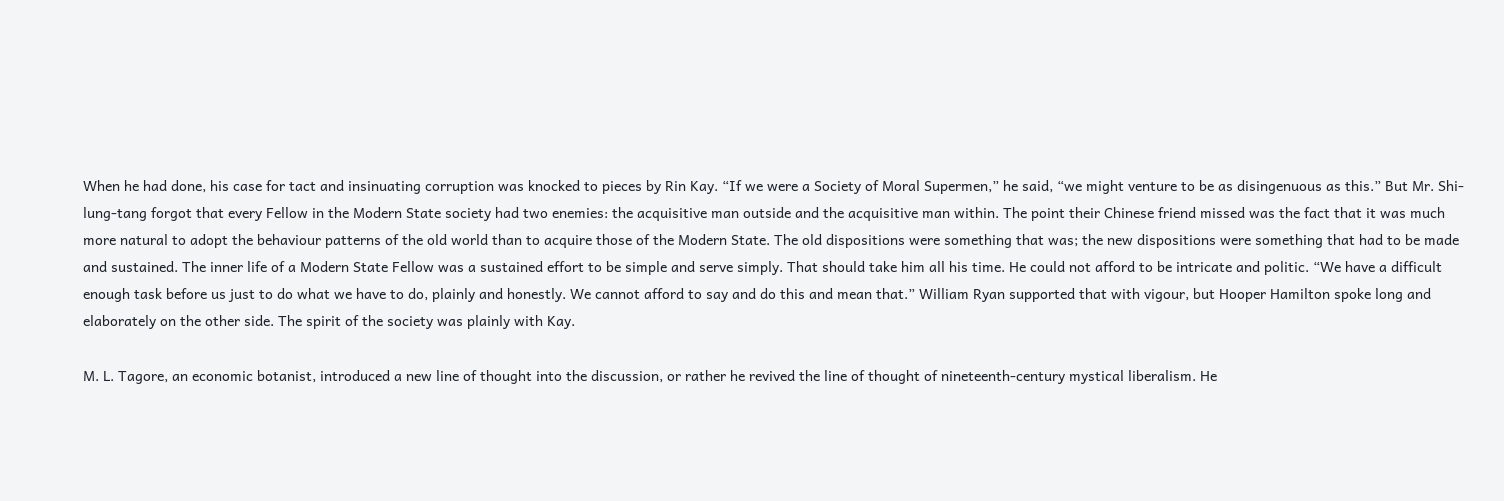When he had done, his case for tact and insinuating corruption was knocked to pieces by Rin Kay. “If we were a Society of Moral Supermen,” he said, “we might venture to be as disingenuous as this.” But Mr. Shi-lung-tang forgot that every Fellow in the Modern State society had two enemies: the acquisitive man outside and the acquisitive man within. The point their Chinese friend missed was the fact that it was much more natural to adopt the behaviour patterns of the old world than to acquire those of the Modern State. The old dispositions were something that was; the new dispositions were something that had to be made and sustained. The inner life of a Modern State Fellow was a sustained effort to be simple and serve simply. That should take him all his time. He could not afford to be intricate and politic. “We have a difficult enough task before us just to do what we have to do, plainly and honestly. We cannot afford to say and do this and mean that.” William Ryan supported that with vigour, but Hooper Hamilton spoke long and elaborately on the other side. The spirit of the society was plainly with Kay.

M. L. Tagore, an economic botanist, introduced a new line of thought into the discussion, or rather he revived the line of thought of nineteenth-century mystical liberalism. He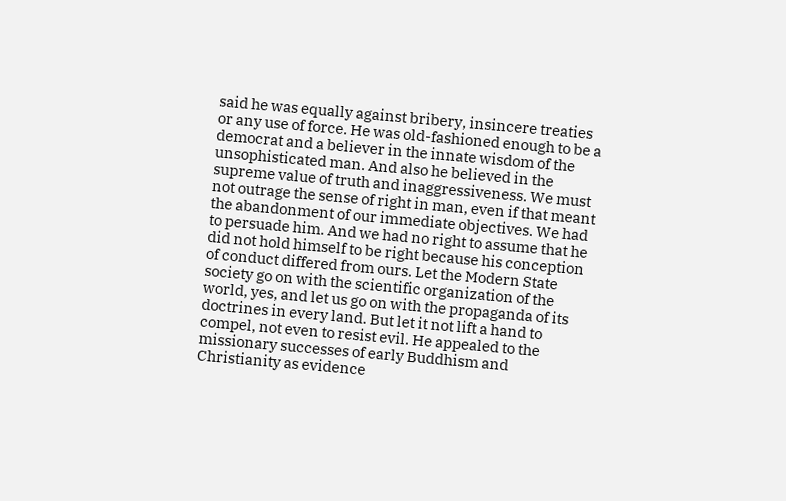said he was equally against bribery, insincere treaties or any use of force. He was old-fashioned enough to be a democrat and a believer in the innate wisdom of the unsophisticated man. And also he believed in the supreme value of truth and inaggressiveness. We must not outrage the sense of right in man, even if that meant the abandonment of our immediate objectives. We had to persuade him. And we had no right to assume that he did not hold himself to be right because his conception of conduct differed from ours. Let the Modern State society go on with the scientific organization of the world, yes, and let us go on with the propaganda of its doctrines in every land. But let it not lift a hand to compel, not even to resist evil. He appealed to the missionary successes of early Buddhism and Christianity as evidence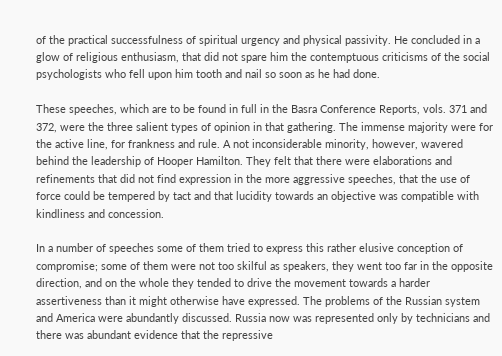of the practical successfulness of spiritual urgency and physical passivity. He concluded in a glow of religious enthusiasm, that did not spare him the contemptuous criticisms of the social psychologists who fell upon him tooth and nail so soon as he had done.

These speeches, which are to be found in full in the Basra Conference Reports, vols. 371 and 372, were the three salient types of opinion in that gathering. The immense majority were for the active line, for frankness and rule. A not inconsiderable minority, however, wavered behind the leadership of Hooper Hamilton. They felt that there were elaborations and refinements that did not find expression in the more aggressive speeches, that the use of force could be tempered by tact and that lucidity towards an objective was compatible with kindliness and concession.

In a number of speeches some of them tried to express this rather elusive conception of compromise; some of them were not too skilful as speakers, they went too far in the opposite direction, and on the whole they tended to drive the movement towards a harder assertiveness than it might otherwise have expressed. The problems of the Russian system and America were abundantly discussed. Russia now was represented only by technicians and there was abundant evidence that the repressive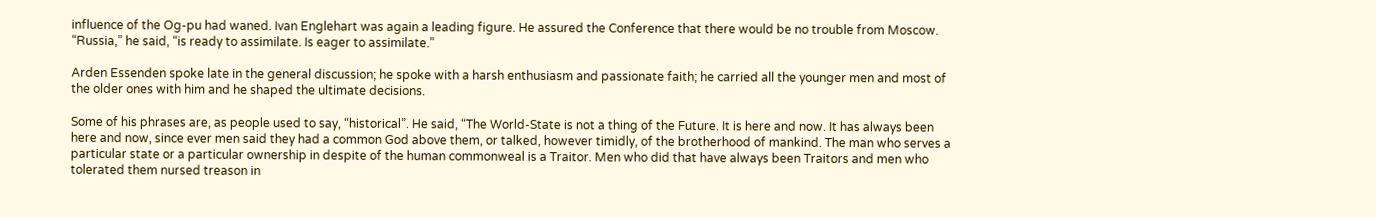influence of the Og-pu had waned. Ivan Englehart was again a leading figure. He assured the Conference that there would be no trouble from Moscow. “Russia,” he said, “is ready to assimilate. Is eager to assimilate.”

Arden Essenden spoke late in the general discussion; he spoke with a harsh enthusiasm and passionate faith; he carried all the younger men and most of the older ones with him and he shaped the ultimate decisions.

Some of his phrases are, as people used to say, “historical”. He said, “The World-State is not a thing of the Future. It is here and now. It has always been here and now, since ever men said they had a common God above them, or talked, however timidly, of the brotherhood of mankind. The man who serves a particular state or a particular ownership in despite of the human commonweal is a Traitor. Men who did that have always been Traitors and men who tolerated them nursed treason in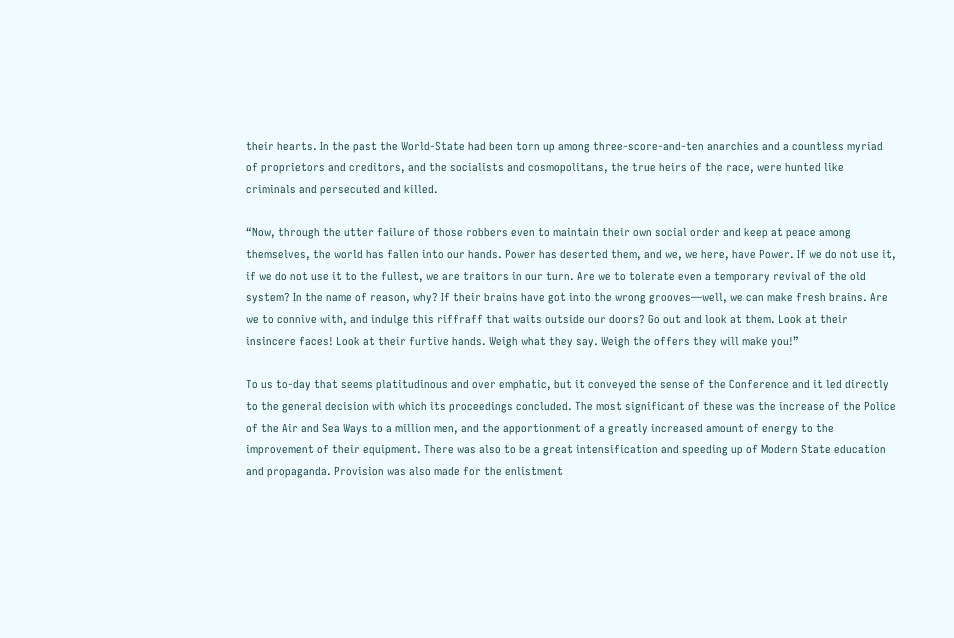their hearts. In the past the World-State had been torn up among three-score-and-ten anarchies and a countless myriad of proprietors and creditors, and the socialists and cosmopolitans, the true heirs of the race, were hunted like criminals and persecuted and killed.

“Now, through the utter failure of those robbers even to maintain their own social order and keep at peace among themselves, the world has fallen into our hands. Power has deserted them, and we, we here, have Power. If we do not use it, if we do not use it to the fullest, we are traitors in our turn. Are we to tolerate even a temporary revival of the old system? In the name of reason, why? If their brains have got into the wrong grooves—well, we can make fresh brains. Are we to connive with, and indulge this riffraff that waits outside our doors? Go out and look at them. Look at their insincere faces! Look at their furtive hands. Weigh what they say. Weigh the offers they will make you!”

To us to-day that seems platitudinous and over emphatic, but it conveyed the sense of the Conference and it led directly to the general decision with which its proceedings concluded. The most significant of these was the increase of the Police of the Air and Sea Ways to a million men, and the apportionment of a greatly increased amount of energy to the improvement of their equipment. There was also to be a great intensification and speeding up of Modern State education and propaganda. Provision was also made for the enlistment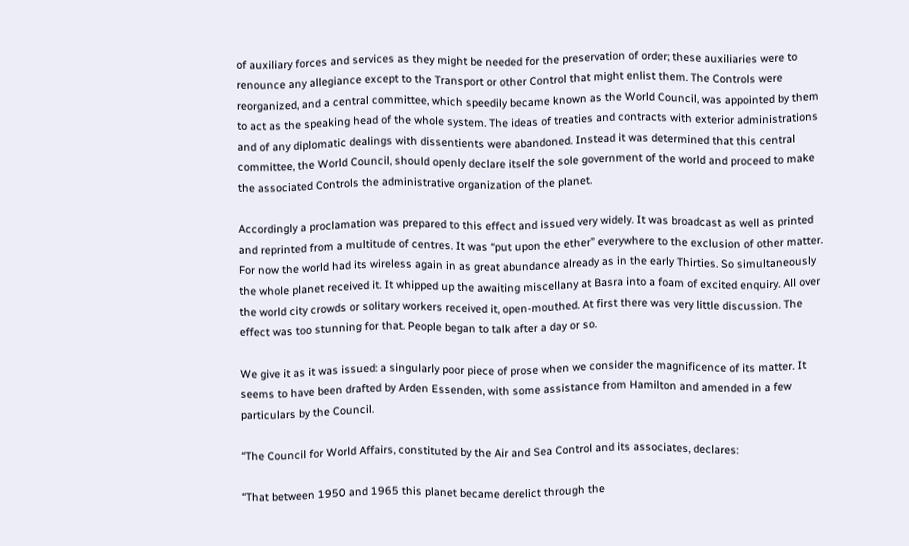of auxiliary forces and services as they might be needed for the preservation of order; these auxiliaries were to renounce any allegiance except to the Transport or other Control that might enlist them. The Controls were reorganized, and a central committee, which speedily became known as the World Council, was appointed by them to act as the speaking head of the whole system. The ideas of treaties and contracts with exterior administrations and of any diplomatic dealings with dissentients were abandoned. Instead it was determined that this central committee, the World Council, should openly declare itself the sole government of the world and proceed to make the associated Controls the administrative organization of the planet.

Accordingly a proclamation was prepared to this effect and issued very widely. It was broadcast as well as printed and reprinted from a multitude of centres. It was “put upon the ether” everywhere to the exclusion of other matter. For now the world had its wireless again in as great abundance already as in the early Thirties. So simultaneously the whole planet received it. It whipped up the awaiting miscellany at Basra into a foam of excited enquiry. All over the world city crowds or solitary workers received it, open-mouthed. At first there was very little discussion. The effect was too stunning for that. People began to talk after a day or so.

We give it as it was issued: a singularly poor piece of prose when we consider the magnificence of its matter. It seems to have been drafted by Arden Essenden, with some assistance from Hamilton and amended in a few particulars by the Council.

“The Council for World Affairs, constituted by the Air and Sea Control and its associates, declares:

“That between 1950 and 1965 this planet became derelict through the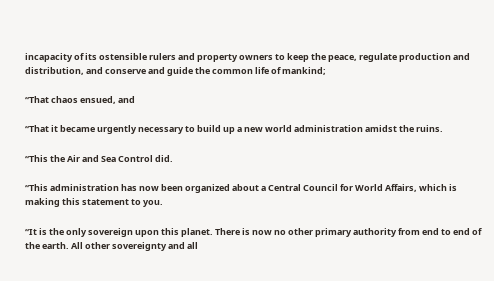incapacity of its ostensible rulers and property owners to keep the peace, regulate production and distribution, and conserve and guide the common life of mankind;

“That chaos ensued, and

“That it became urgently necessary to build up a new world administration amidst the ruins.

“This the Air and Sea Control did.

“This administration has now been organized about a Central Council for World Affairs, which is making this statement to you.

“It is the only sovereign upon this planet. There is now no other primary authority from end to end of the earth. All other sovereignty and all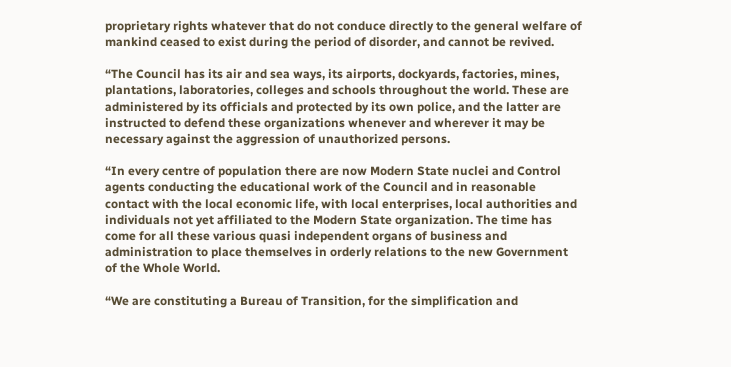proprietary rights whatever that do not conduce directly to the general welfare of mankind ceased to exist during the period of disorder, and cannot be revived.

“The Council has its air and sea ways, its airports, dockyards, factories, mines, plantations, laboratories, colleges and schools throughout the world. These are administered by its officials and protected by its own police, and the latter are instructed to defend these organizations whenever and wherever it may be necessary against the aggression of unauthorized persons.

“In every centre of population there are now Modern State nuclei and Control agents conducting the educational work of the Council and in reasonable contact with the local economic life, with local enterprises, local authorities and individuals not yet affiliated to the Modern State organization. The time has come for all these various quasi independent organs of business and administration to place themselves in orderly relations to the new Government of the Whole World.

“We are constituting a Bureau of Transition, for the simplification and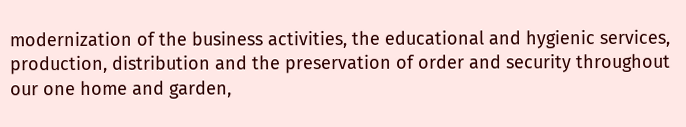modernization of the business activities, the educational and hygienic services, production, distribution and the preservation of order and security throughout our one home and garden,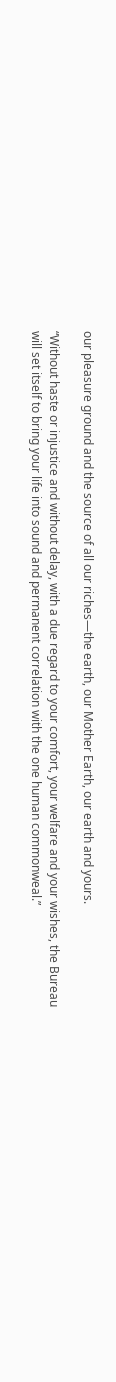our pleasure ground and the source of all our riches—the earth, our Mother Earth, our earth and yours.

“Without haste or injustice and without delay, with a due regard to your comfort, your welfare and your wishes, the Bureau will set itself to bring your life into sound and permanent correlation with the one human commonweal.”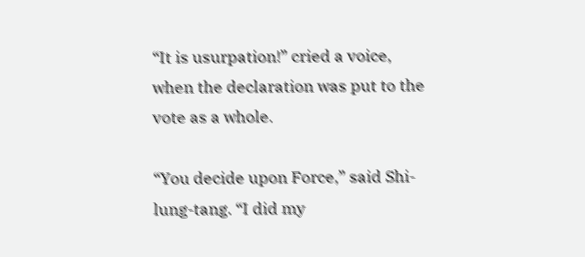“It is usurpation!” cried a voice, when the declaration was put to the vote as a whole.

“You decide upon Force,” said Shi-lung-tang. “I did my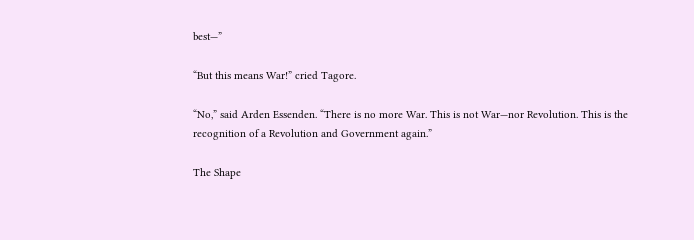best—”

“But this means War!” cried Tagore.

“No,” said Arden Essenden. “There is no more War. This is not War—nor Revolution. This is the recognition of a Revolution and Government again.”

The Shape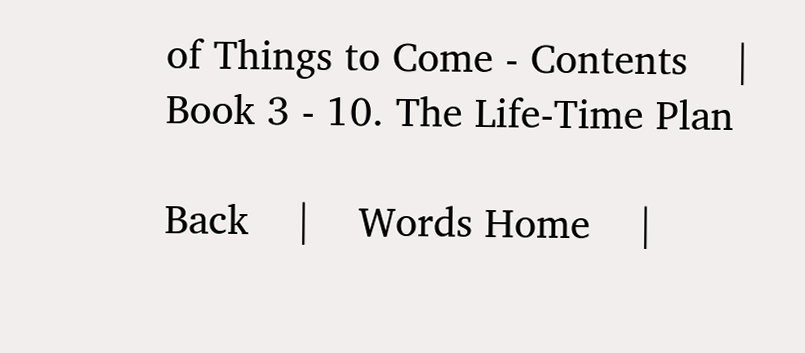of Things to Come - Contents    |     Book 3 - 10. The Life-Time Plan

Back    |    Words Home    |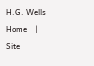H.G. Wells Home    |    Site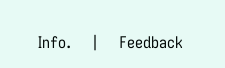Info.    |    Feedback